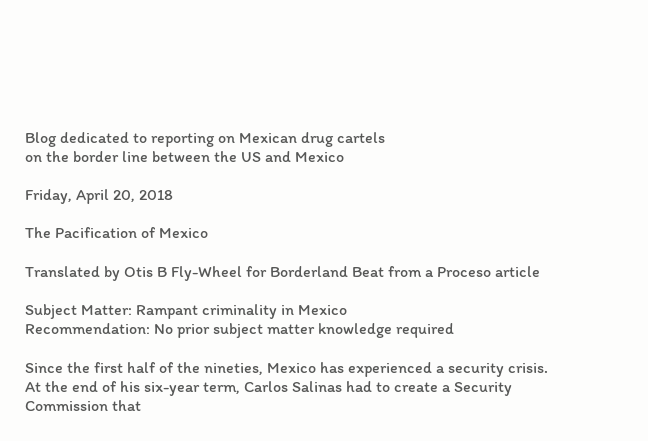Blog dedicated to reporting on Mexican drug cartels
on the border line between the US and Mexico

Friday, April 20, 2018

The Pacification of Mexico

Translated by Otis B Fly-Wheel for Borderland Beat from a Proceso article

Subject Matter: Rampant criminality in Mexico
Recommendation: No prior subject matter knowledge required

Since the first half of the nineties, Mexico has experienced a security crisis. At the end of his six-year term, Carlos Salinas had to create a Security Commission that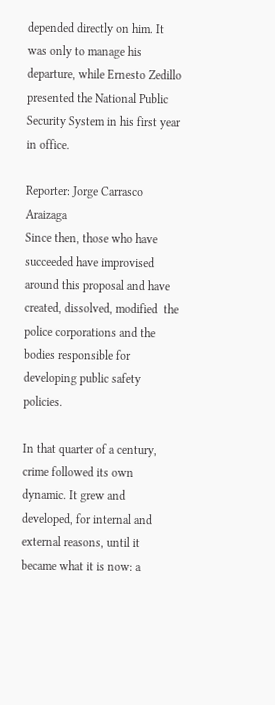depended directly on him. It was only to manage his departure, while Ernesto Zedillo presented the National Public Security System in his first year in office.

Reporter: Jorge Carrasco Araizaga
Since then, those who have succeeded have improvised around this proposal and have created, dissolved, modified  the police corporations and the bodies responsible for developing public safety policies.

In that quarter of a century, crime followed its own dynamic. It grew and developed, for internal and external reasons, until it became what it is now: a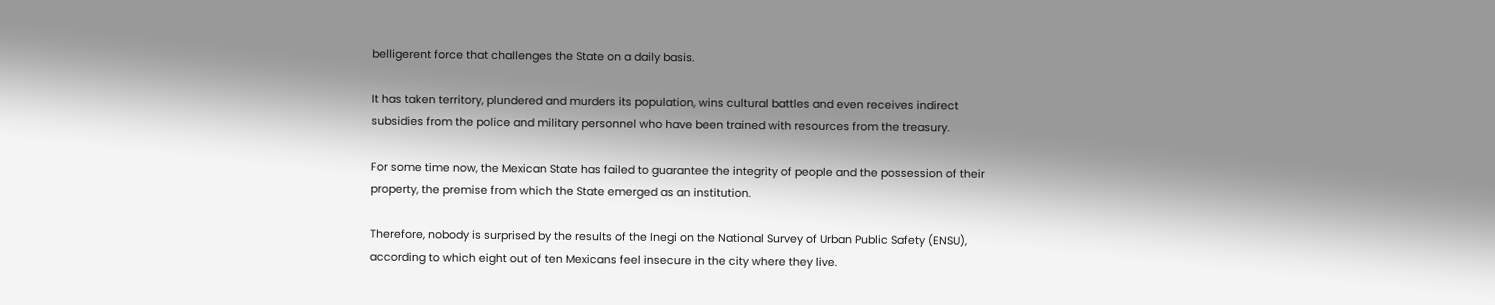belligerent force that challenges the State on a daily basis.

It has taken territory, plundered and murders its population, wins cultural battles and even receives indirect subsidies from the police and military personnel who have been trained with resources from the treasury.

For some time now, the Mexican State has failed to guarantee the integrity of people and the possession of their property, the premise from which the State emerged as an institution.

Therefore, nobody is surprised by the results of the Inegi on the National Survey of Urban Public Safety (ENSU), according to which eight out of ten Mexicans feel insecure in the city where they live.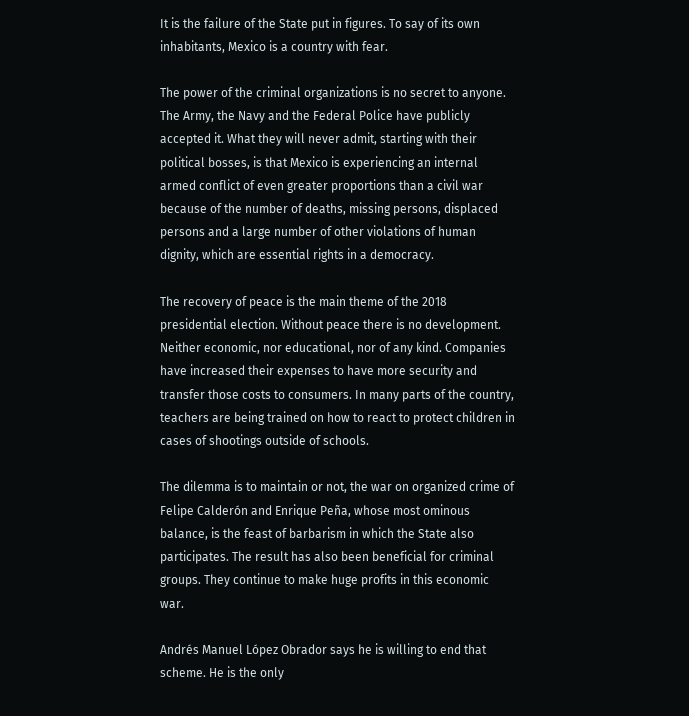It is the failure of the State put in figures. To say of its own inhabitants, Mexico is a country with fear.

The power of the criminal organizations is no secret to anyone. The Army, the Navy and the Federal Police have publicly accepted it. What they will never admit, starting with their political bosses, is that Mexico is experiencing an internal armed conflict of even greater proportions than a civil war because of the number of deaths, missing persons, displaced persons and a large number of other violations of human dignity, which are essential rights in a democracy.

The recovery of peace is the main theme of the 2018 presidential election. Without peace there is no development. Neither economic, nor educational, nor of any kind. Companies have increased their expenses to have more security and transfer those costs to consumers. In many parts of the country, teachers are being trained on how to react to protect children in cases of shootings outside of schools.

The dilemma is to maintain or not, the war on organized crime of Felipe Calderón and Enrique Peña, whose most ominous balance, is the feast of barbarism in which the State also participates. The result has also been beneficial for criminal groups. They continue to make huge profits in this economic war.

Andrés Manuel López Obrador says he is willing to end that scheme. He is the only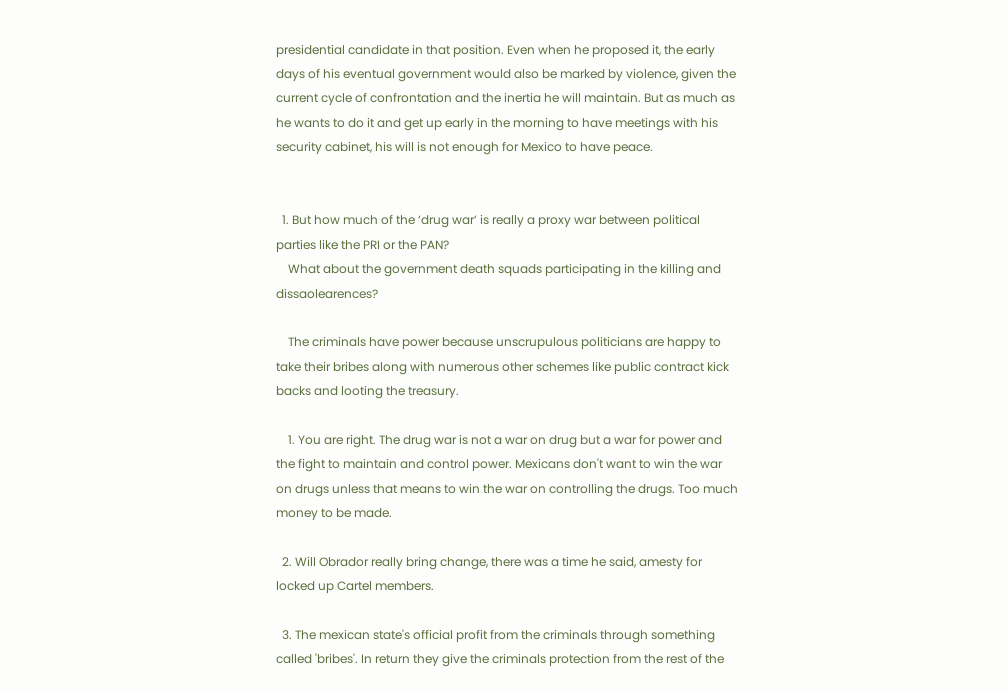presidential candidate in that position. Even when he proposed it, the early days of his eventual government would also be marked by violence, given the current cycle of confrontation and the inertia he will maintain. But as much as he wants to do it and get up early in the morning to have meetings with his security cabinet, his will is not enough for Mexico to have peace.


  1. But how much of the ‘drug war’ is really a proxy war between political parties like the PRI or the PAN?
    What about the government death squads participating in the killing and dissaolearences?

    The criminals have power because unscrupulous politicians are happy to take their bribes along with numerous other schemes like public contract kick backs and looting the treasury.

    1. You are right. The drug war is not a war on drug but a war for power and the fight to maintain and control power. Mexicans don't want to win the war on drugs unless that means to win the war on controlling the drugs. Too much money to be made.

  2. Will Obrador really bring change, there was a time he said, amesty for locked up Cartel members.

  3. The mexican state's official profit from the criminals through something called 'bribes'. In return they give the criminals protection from the rest of the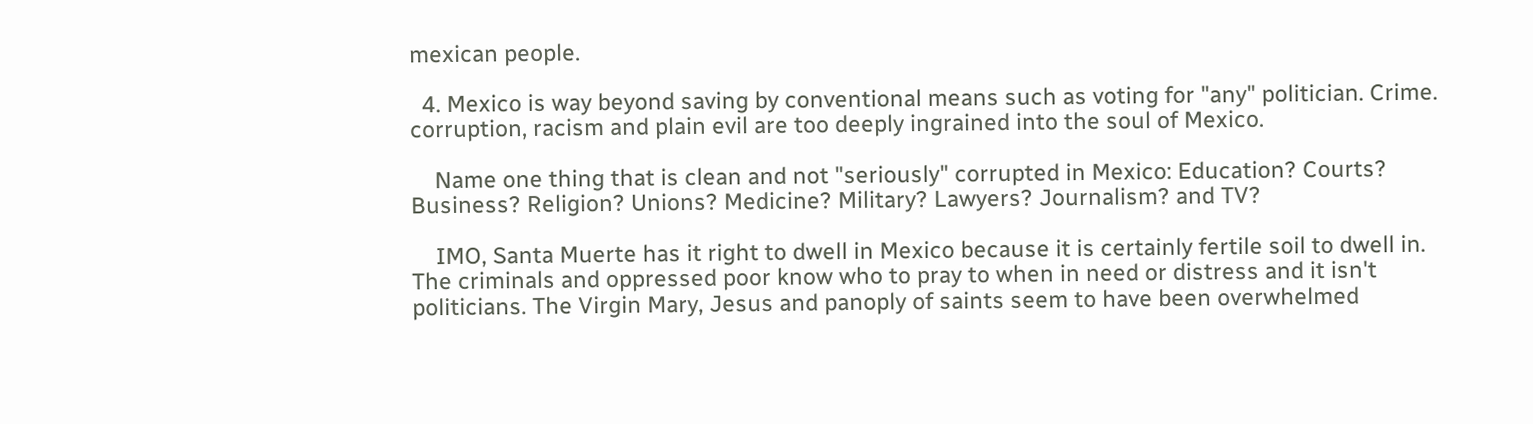mexican people.

  4. Mexico is way beyond saving by conventional means such as voting for "any" politician. Crime. corruption, racism and plain evil are too deeply ingrained into the soul of Mexico.

    Name one thing that is clean and not "seriously" corrupted in Mexico: Education? Courts? Business? Religion? Unions? Medicine? Military? Lawyers? Journalism? and TV?

    IMO, Santa Muerte has it right to dwell in Mexico because it is certainly fertile soil to dwell in. The criminals and oppressed poor know who to pray to when in need or distress and it isn't politicians. The Virgin Mary, Jesus and panoply of saints seem to have been overwhelmed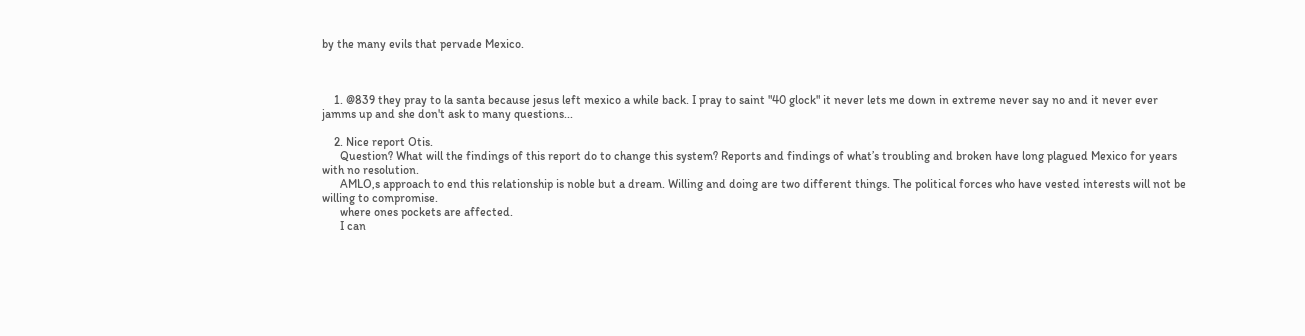by the many evils that pervade Mexico.



    1. @839 they pray to la santa because jesus left mexico a while back. I pray to saint "40 glock" it never lets me down in extreme never say no and it never ever jamms up and she don't ask to many questions...

    2. Nice report Otis.
      Question? What will the findings of this report do to change this system? Reports and findings of what’s troubling and broken have long plagued Mexico for years with no resolution.
      AMLO,s approach to end this relationship is noble but a dream. Willing and doing are two different things. The political forces who have vested interests will not be willing to compromise.
      where ones pockets are affected.
      I can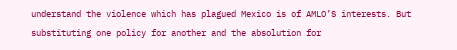understand the violence which has plagued Mexico is of AMLO’S interests. But substituting one policy for another and the absolution for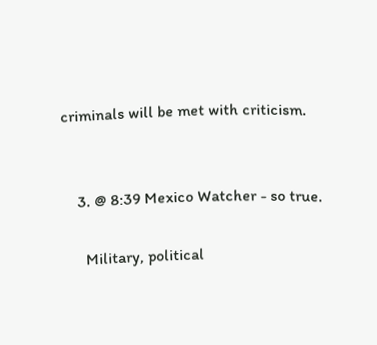criminals will be met with criticism.


    3. @ 8:39 Mexico Watcher - so true.

      Military, political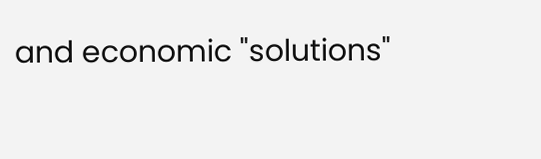and economic "solutions"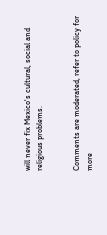will never fix Mexico's cultural, social and religious problems.


Comments are moderated, refer to policy for more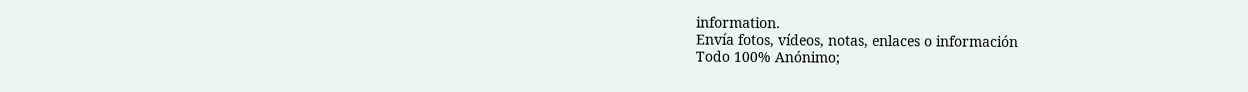information.
Envía fotos, vídeos, notas, enlaces o información
Todo 100% Anónimo;